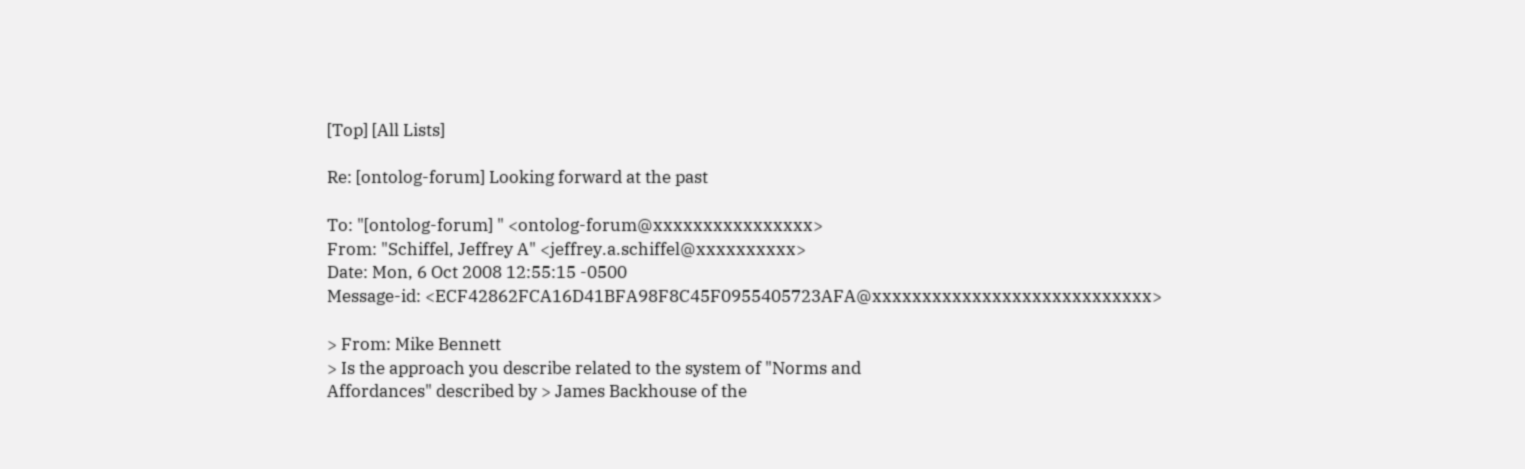[Top] [All Lists]

Re: [ontolog-forum] Looking forward at the past

To: "[ontolog-forum] " <ontolog-forum@xxxxxxxxxxxxxxxx>
From: "Schiffel, Jeffrey A" <jeffrey.a.schiffel@xxxxxxxxxx>
Date: Mon, 6 Oct 2008 12:55:15 -0500
Message-id: <ECF42862FCA16D41BFA98F8C45F0955405723AFA@xxxxxxxxxxxxxxxxxxxxxxxxxxxx>

> From: Mike Bennett
> Is the approach you describe related to the system of "Norms and
Affordances" described by > James Backhouse of the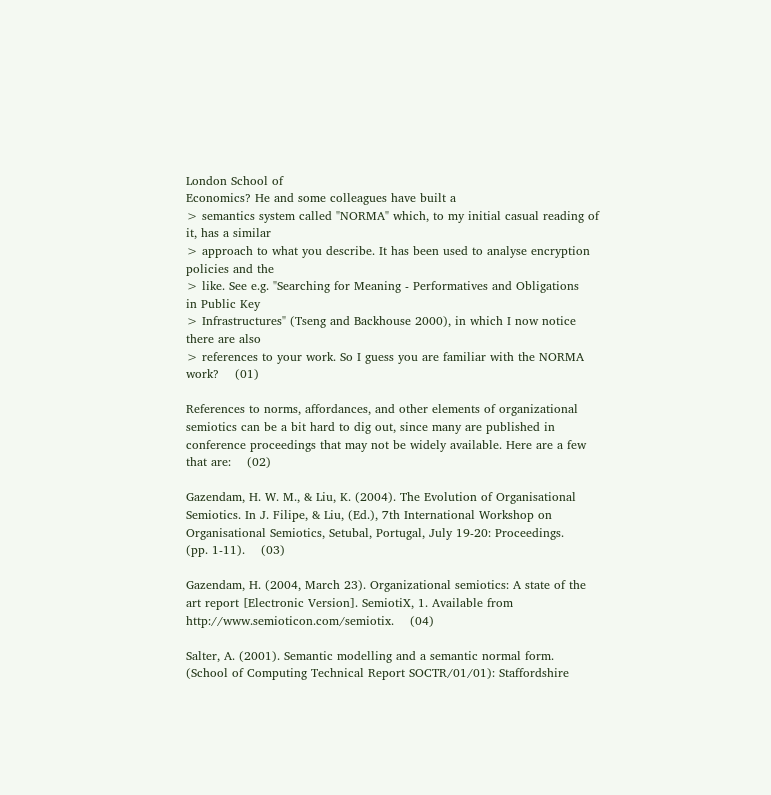London School of
Economics? He and some colleagues have built a
> semantics system called "NORMA" which, to my initial casual reading of
it, has a similar
> approach to what you describe. It has been used to analyse encryption
policies and the
> like. See e.g. "Searching for Meaning - Performatives and Obligations
in Public Key
> Infrastructures" (Tseng and Backhouse 2000), in which I now notice
there are also
> references to your work. So I guess you are familiar with the NORMA
work?    (01)

References to norms, affordances, and other elements of organizational
semiotics can be a bit hard to dig out, since many are published in
conference proceedings that may not be widely available. Here are a few
that are:    (02)

Gazendam, H. W. M., & Liu, K. (2004). The Evolution of Organisational
Semiotics. In J. Filipe, & Liu, (Ed.), 7th International Workshop on
Organisational Semiotics, Setubal, Portugal, July 19-20: Proceedings.
(pp. 1-11).    (03)

Gazendam, H. (2004, March 23). Organizational semiotics: A state of the
art report [Electronic Version]. SemiotiX, 1. Available from
http://www.semioticon.com/semiotix.    (04)

Salter, A. (2001). Semantic modelling and a semantic normal form.
(School of Computing Technical Report SOCTR/01/01): Staffordshire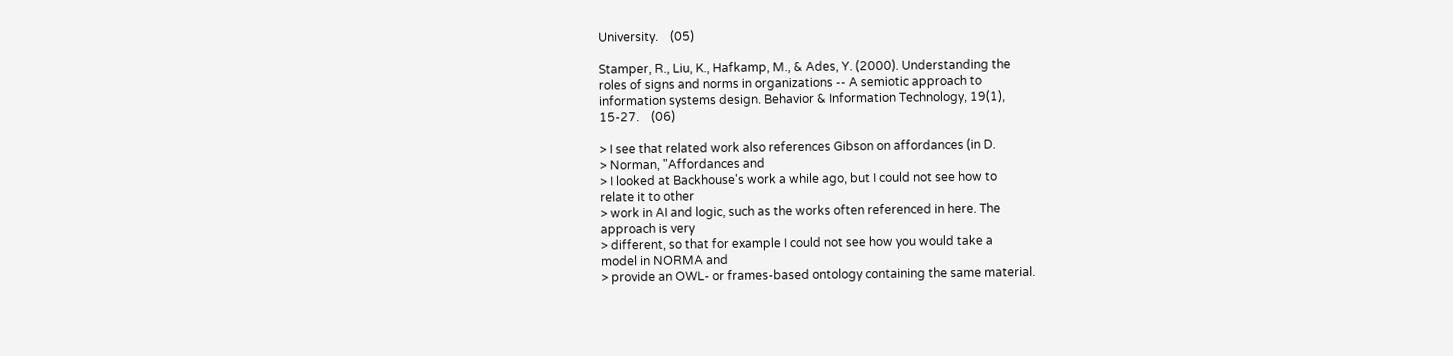University.    (05)

Stamper, R., Liu, K., Hafkamp, M., & Ades, Y. (2000). Understanding the
roles of signs and norms in organizations -- A semiotic approach to
information systems design. Behavior & Information Technology, 19(1),
15-27.    (06)

> I see that related work also references Gibson on affordances (in D.
> Norman, "Affordances and
> I looked at Backhouse's work a while ago, but I could not see how to
relate it to other
> work in AI and logic, such as the works often referenced in here. The
approach is very
> different, so that for example I could not see how you would take a
model in NORMA and
> provide an OWL- or frames-based ontology containing the same material.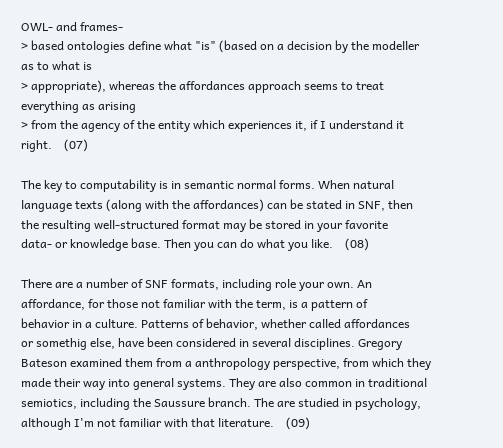OWL- and frames-
> based ontologies define what "is" (based on a decision by the modeller
as to what is
> appropriate), whereas the affordances approach seems to treat
everything as arising
> from the agency of the entity which experiences it, if I understand it
right.    (07)

The key to computability is in semantic normal forms. When natural
language texts (along with the affordances) can be stated in SNF, then
the resulting well-structured format may be stored in your favorite
data- or knowledge base. Then you can do what you like.    (08)

There are a number of SNF formats, including role your own. An
affordance, for those not familiar with the term, is a pattern of
behavior in a culture. Patterns of behavior, whether called affordances
or somethig else, have been considered in several disciplines. Gregory
Bateson examined them from a anthropology perspective, from which they
made their way into general systems. They are also common in traditional
semiotics, including the Saussure branch. The are studied in psychology,
although I'm not familiar with that literature.    (09)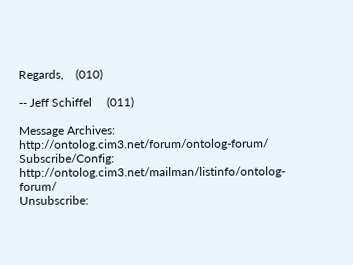Regards,    (010)

-- Jeff Schiffel     (011)

Message Archives: http://ontolog.cim3.net/forum/ontolog-forum/
Subscribe/Config: http://ontolog.cim3.net/mailman/listinfo/ontolog-forum/
Unsubscribe: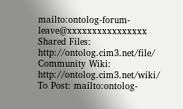mailto:ontolog-forum-leave@xxxxxxxxxxxxxxxx
Shared Files: http://ontolog.cim3.net/file/
Community Wiki: http://ontolog.cim3.net/wiki/
To Post: mailto:ontolog-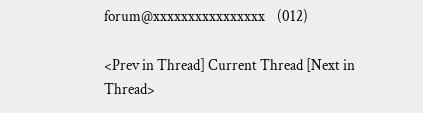forum@xxxxxxxxxxxxxxxx    (012)

<Prev in Thread] Current Thread [Next in Thread>